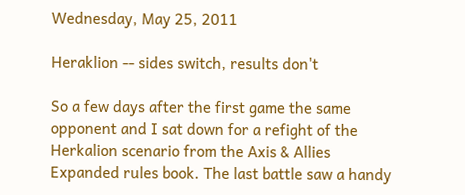Wednesday, May 25, 2011

Heraklion -- sides switch, results don't

So a few days after the first game the same opponent and I sat down for a refight of the Herkalion scenario from the Axis & Allies Expanded rules book. The last battle saw a handy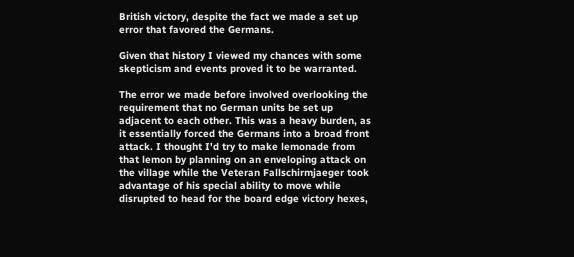British victory, despite the fact we made a set up error that favored the Germans.

Given that history I viewed my chances with some skepticism and events proved it to be warranted.

The error we made before involved overlooking the requirement that no German units be set up adjacent to each other. This was a heavy burden, as it essentially forced the Germans into a broad front attack. I thought I'd try to make lemonade from that lemon by planning on an enveloping attack on the village while the Veteran Fallschirmjaeger took advantage of his special ability to move while disrupted to head for the board edge victory hexes,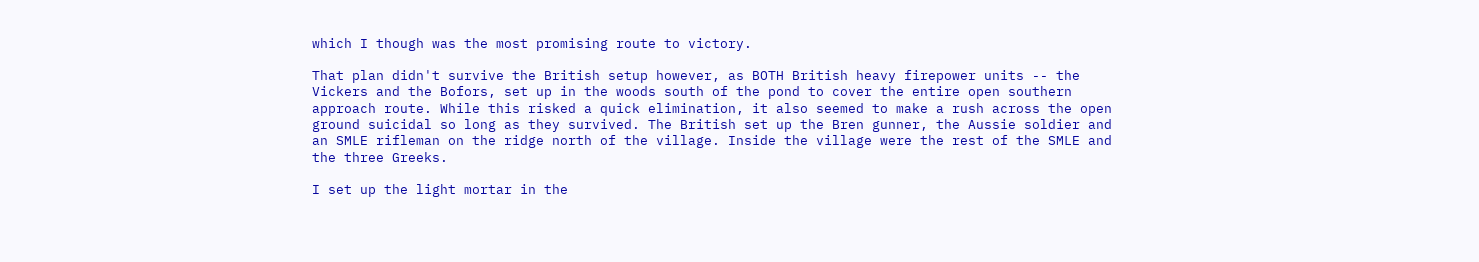which I though was the most promising route to victory.

That plan didn't survive the British setup however, as BOTH British heavy firepower units -- the Vickers and the Bofors, set up in the woods south of the pond to cover the entire open southern approach route. While this risked a quick elimination, it also seemed to make a rush across the open ground suicidal so long as they survived. The British set up the Bren gunner, the Aussie soldier and an SMLE rifleman on the ridge north of the village. Inside the village were the rest of the SMLE and the three Greeks.

I set up the light mortar in the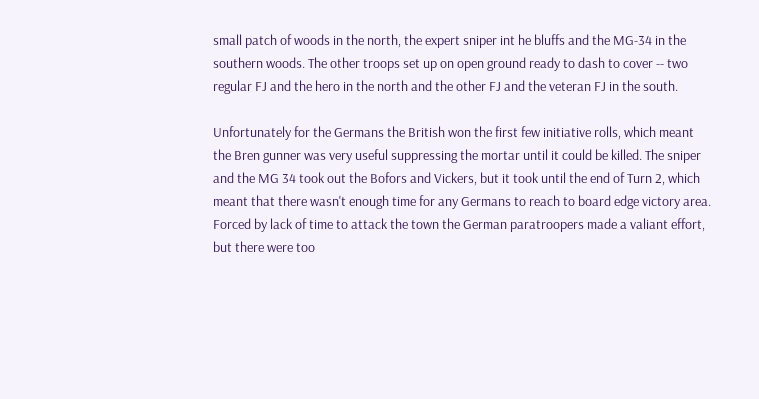small patch of woods in the north, the expert sniper int he bluffs and the MG-34 in the southern woods. The other troops set up on open ground ready to dash to cover -- two regular FJ and the hero in the north and the other FJ and the veteran FJ in the south.

Unfortunately for the Germans the British won the first few initiative rolls, which meant the Bren gunner was very useful suppressing the mortar until it could be killed. The sniper and the MG 34 took out the Bofors and Vickers, but it took until the end of Turn 2, which meant that there wasn't enough time for any Germans to reach to board edge victory area. Forced by lack of time to attack the town the German paratroopers made a valiant effort, but there were too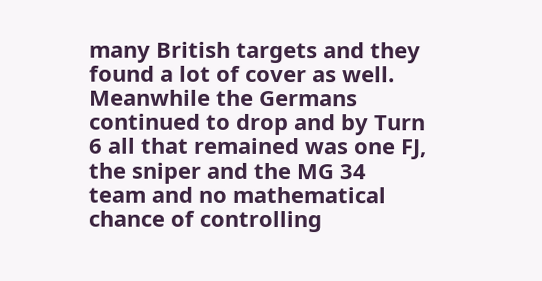many British targets and they found a lot of cover as well. Meanwhile the Germans continued to drop and by Turn 6 all that remained was one FJ, the sniper and the MG 34 team and no mathematical chance of controlling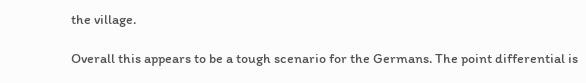the village.

Overall this appears to be a tough scenario for the Germans. The point differential is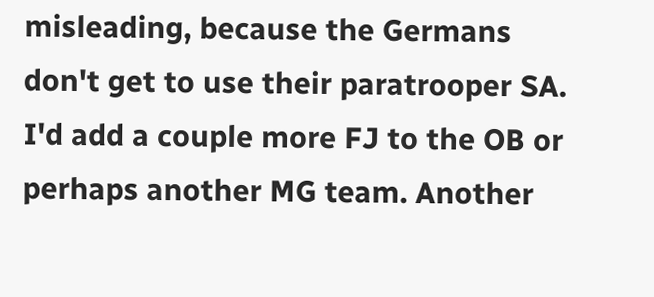misleading, because the Germans don't get to use their paratrooper SA. I'd add a couple more FJ to the OB or perhaps another MG team. Another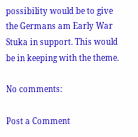possibility would be to give the Germans am Early War Stuka in support. This would be in keeping with the theme.

No comments:

Post a Comment